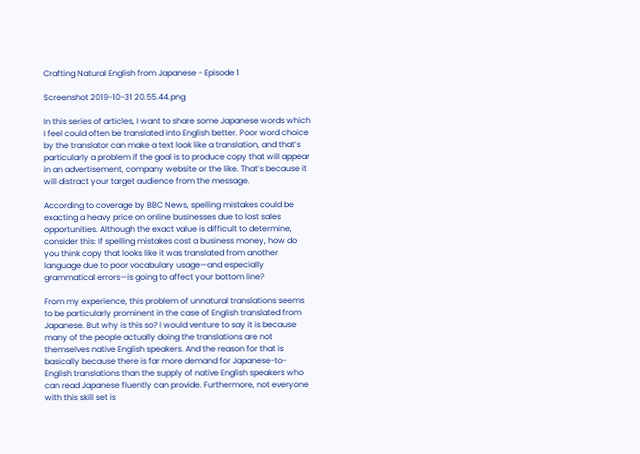Crafting Natural English from Japanese - Episode 1

Screenshot 2019-10-31 20.55.44.png

In this series of articles, I want to share some Japanese words which I feel could often be translated into English better. Poor word choice by the translator can make a text look like a translation, and that’s particularly a problem if the goal is to produce copy that will appear in an advertisement, company website or the like. That’s because it will distract your target audience from the message.

According to coverage by BBC News, spelling mistakes could be exacting a heavy price on online businesses due to lost sales opportunities. Although the exact value is difficult to determine, consider this: If spelling mistakes cost a business money, how do you think copy that looks like it was translated from another language due to poor vocabulary usage—and especially grammatical errors—is going to affect your bottom line?

From my experience, this problem of unnatural translations seems to be particularly prominent in the case of English translated from Japanese. But why is this so? I would venture to say it is because many of the people actually doing the translations are not themselves native English speakers. And the reason for that is basically because there is far more demand for Japanese-to-English translations than the supply of native English speakers who can read Japanese fluently can provide. Furthermore, not everyone with this skill set is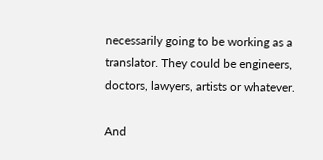necessarily going to be working as a translator. They could be engineers, doctors, lawyers, artists or whatever.

And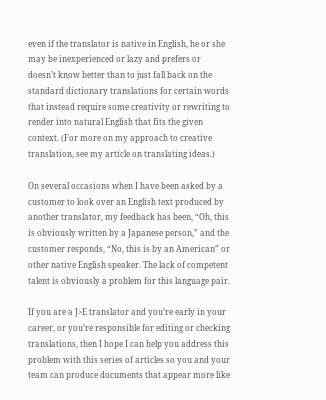even if the translator is native in English, he or she may be inexperienced or lazy and prefers or doesn’t know better than to just fall back on the standard dictionary translations for certain words that instead require some creativity or rewriting to render into natural English that fits the given context. (For more on my approach to creative translation, see my article on translating ideas.)

On several occasions when I have been asked by a customer to look over an English text produced by another translator, my feedback has been, “Oh, this is obviously written by a Japanese person,” and the customer responds, “No, this is by an American” or other native English speaker. The lack of competent talent is obviously a problem for this language pair.

If you are a J>E translator and you’re early in your career, or you’re responsible for editing or checking translations, then I hope I can help you address this problem with this series of articles so you and your team can produce documents that appear more like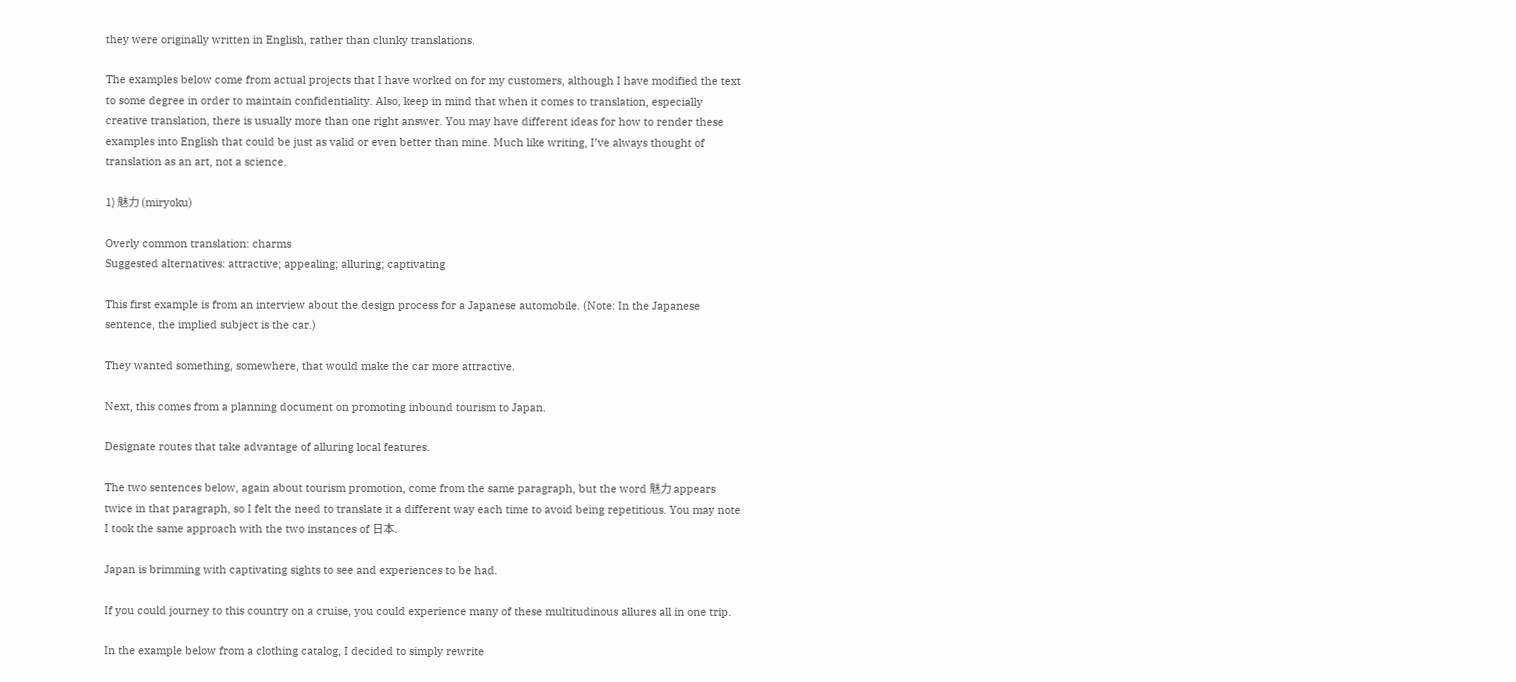they were originally written in English, rather than clunky translations.

The examples below come from actual projects that I have worked on for my customers, although I have modified the text to some degree in order to maintain confidentiality. Also, keep in mind that when it comes to translation, especially creative translation, there is usually more than one right answer. You may have different ideas for how to render these examples into English that could be just as valid or even better than mine. Much like writing, I’ve always thought of translation as an art, not a science.

1) 魅力 (miryoku)

Overly common translation: charms
Suggested alternatives: attractive; appealing; alluring; captivating

This first example is from an interview about the design process for a Japanese automobile. (Note: In the Japanese sentence, the implied subject is the car.)

They wanted something, somewhere, that would make the car more attractive.

Next, this comes from a planning document on promoting inbound tourism to Japan.

Designate routes that take advantage of alluring local features.

The two sentences below, again about tourism promotion, come from the same paragraph, but the word 魅力 appears twice in that paragraph, so I felt the need to translate it a different way each time to avoid being repetitious. You may note I took the same approach with the two instances of 日本.

Japan is brimming with captivating sights to see and experiences to be had.

If you could journey to this country on a cruise, you could experience many of these multitudinous allures all in one trip.

In the example below from a clothing catalog, I decided to simply rewrite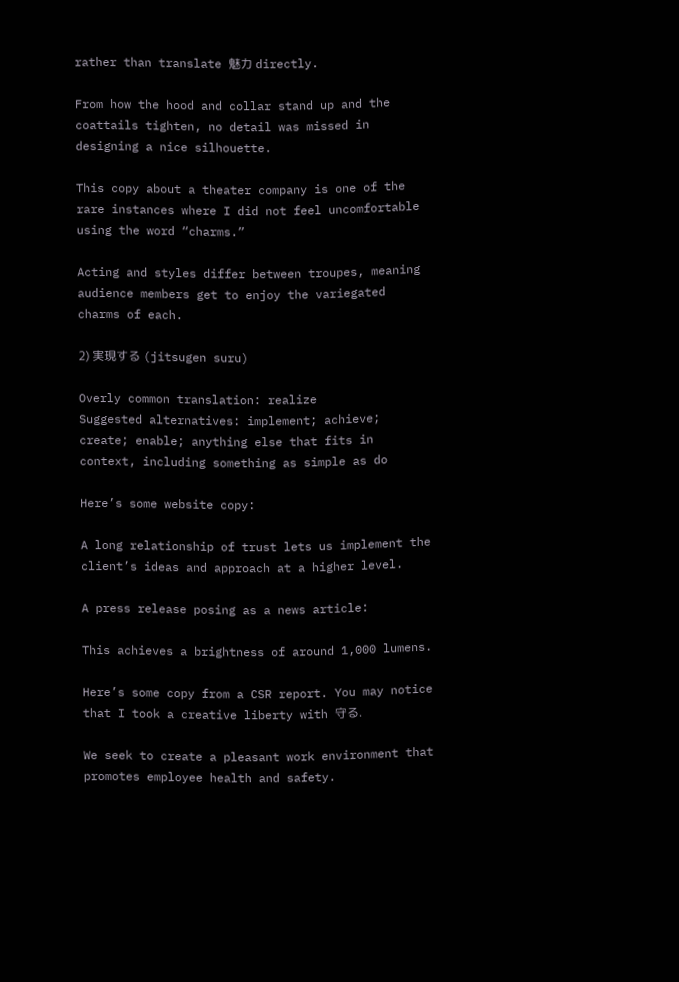rather than translate 魅力 directly.

From how the hood and collar stand up and the coattails tighten, no detail was missed in designing a nice silhouette.

This copy about a theater company is one of the rare instances where I did not feel uncomfortable using the word “charms.”

Acting and styles differ between troupes, meaning audience members get to enjoy the variegated charms of each.

2) 実現する (jitsugen suru)

Overly common translation: realize
Suggested alternatives: implement; achieve; create; enable; anything else that fits in context, including something as simple as do

Here’s some website copy:

A long relationship of trust lets us implement the client’s ideas and approach at a higher level.

A press release posing as a news article:

This achieves a brightness of around 1,000 lumens.

Here’s some copy from a CSR report. You may notice that I took a creative liberty with 守る.

We seek to create a pleasant work environment that promotes employee health and safety.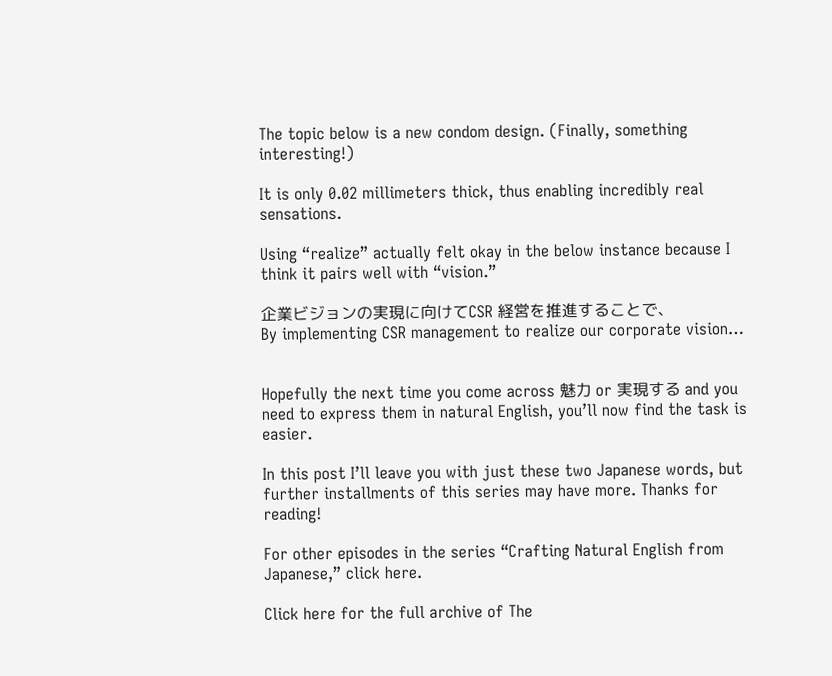The topic below is a new condom design. (Finally, something interesting!)

It is only 0.02 millimeters thick, thus enabling incredibly real sensations.

Using “realize” actually felt okay in the below instance because I think it pairs well with “vision.”

企業ビジョンの実現に向けてCSR 経営を推進することで、
By implementing CSR management to realize our corporate vision…


Hopefully the next time you come across 魅力 or 実現する and you need to express them in natural English, you’ll now find the task is easier.

In this post I’ll leave you with just these two Japanese words, but further installments of this series may have more. Thanks for reading!

For other episodes in the series “Crafting Natural English from Japanese,” click here.

Click here for the full archive of The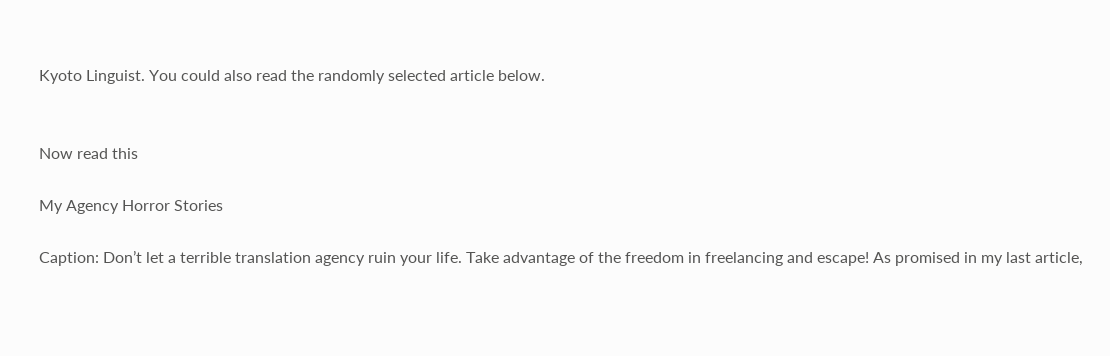Kyoto Linguist. You could also read the randomly selected article below.


Now read this

My Agency Horror Stories

Caption: Don’t let a terrible translation agency ruin your life. Take advantage of the freedom in freelancing and escape! As promised in my last article,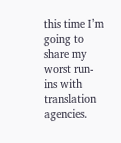this time I’m going to share my worst run-ins with translation agencies.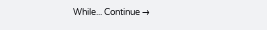While... Continue →